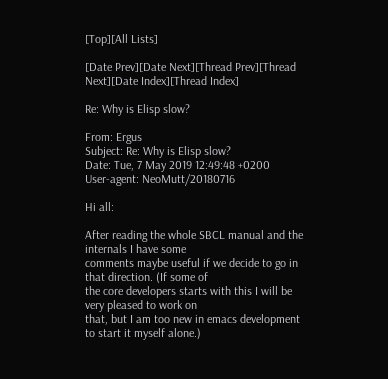[Top][All Lists]

[Date Prev][Date Next][Thread Prev][Thread Next][Date Index][Thread Index]

Re: Why is Elisp slow?

From: Ergus
Subject: Re: Why is Elisp slow?
Date: Tue, 7 May 2019 12:49:48 +0200
User-agent: NeoMutt/20180716

Hi all:

After reading the whole SBCL manual and the internals I have some
comments maybe useful if we decide to go in that direction. (If some of
the core developers starts with this I will be very pleased to work on
that, but I am too new in emacs development to start it myself alone.)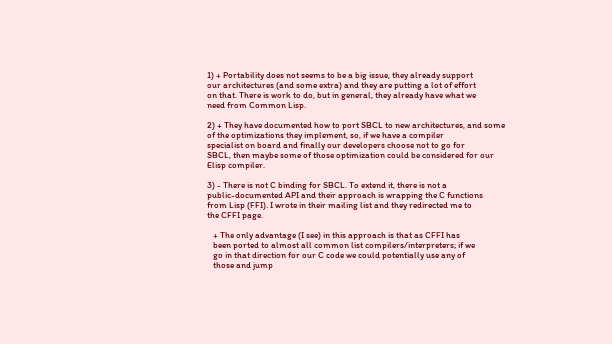1) + Portability does not seems to be a big issue, they already support
our architectures (and some extra) and they are putting a lot of effort
on that. There is work to do, but in general, they already have what we
need from Common Lisp.

2) + They have documented how to port SBCL to new architectures, and some
of the optimizations they implement, so, if we have a compiler
specialist on board and finally our developers choose not to go for
SBCL, then maybe some of those optimization could be considered for our
Elisp compiler.

3) - There is not C binding for SBCL. To extend it, there is not a
public-documented API and their approach is wrapping the C functions
from Lisp (FFI). I wrote in their mailing list and they redirected me to
the CFFI page.

   + The only advantage (I see) in this approach is that as CFFI has
   been ported to almost all common list compilers/interpreters; if we
   go in that direction for our C code we could potentially use any of
   those and jump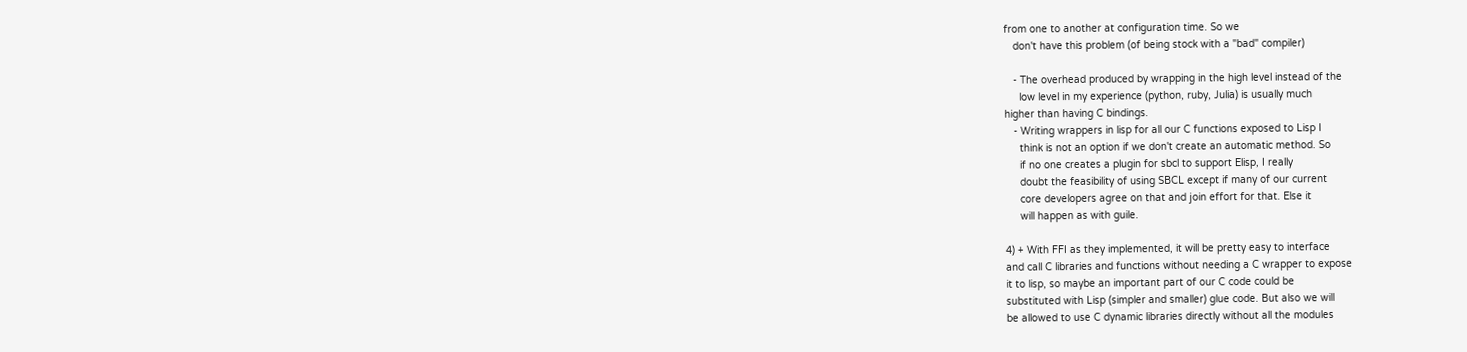from one to another at configuration time. So we
   don't have this problem (of being stock with a "bad" compiler)

   - The overhead produced by wrapping in the high level instead of the
     low level in my experience (python, ruby, Julia) is usually much
higher than having C bindings.
   - Writing wrappers in lisp for all our C functions exposed to Lisp I
     think is not an option if we don't create an automatic method. So
     if no one creates a plugin for sbcl to support Elisp, I really
     doubt the feasibility of using SBCL except if many of our current
     core developers agree on that and join effort for that. Else it
     will happen as with guile.

4) + With FFI as they implemented, it will be pretty easy to interface
and call C libraries and functions without needing a C wrapper to expose
it to lisp, so maybe an important part of our C code could be
substituted with Lisp (simpler and smaller) glue code. But also we will
be allowed to use C dynamic libraries directly without all the modules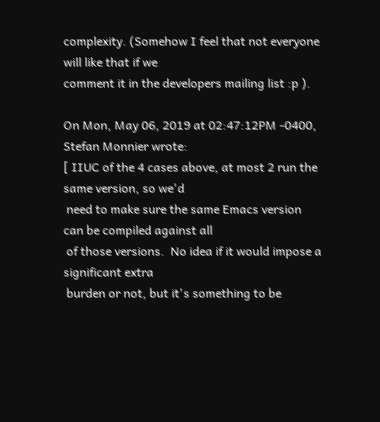complexity. (Somehow I feel that not everyone will like that if we
comment it in the developers mailing list :p ).

On Mon, May 06, 2019 at 02:47:12PM -0400, Stefan Monnier wrote:
[ IIUC of the 4 cases above, at most 2 run the same version, so we'd
 need to make sure the same Emacs version can be compiled against all
 of those versions.  No idea if it would impose a significant extra
 burden or not, but it's something to be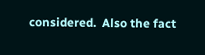considered.  Also the fact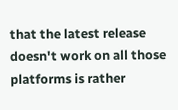that the latest release doesn't work on all those platforms is rather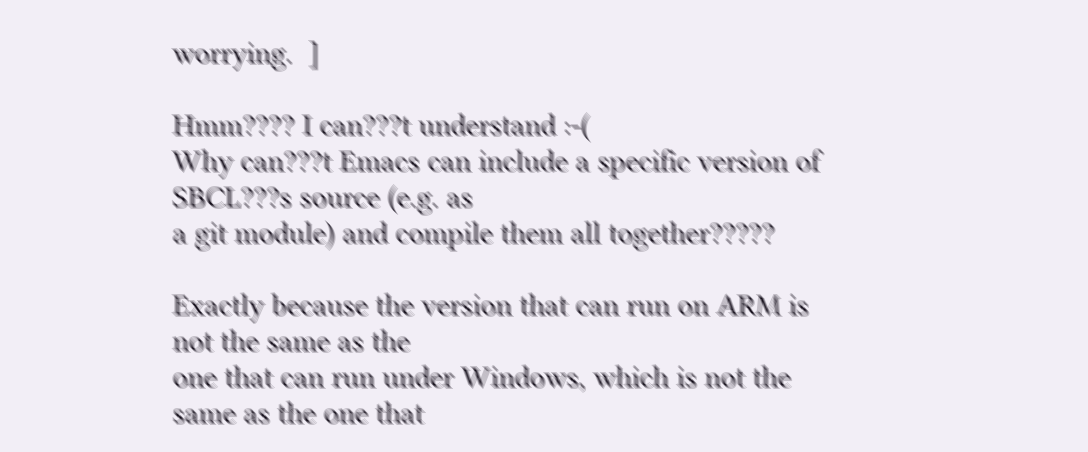worrying.  ]

Hmm???? I can???t understand :-(
Why can???t Emacs can include a specific version of SBCL???s source (e.g. as
a git module) and compile them all together?????

Exactly because the version that can run on ARM is not the same as the
one that can run under Windows, which is not the same as the one that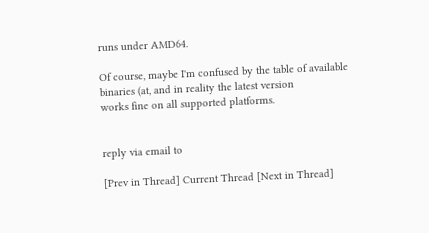runs under AMD64.

Of course, maybe I'm confused by the table of available binaries (at, and in reality the latest version
works fine on all supported platforms.


reply via email to

[Prev in Thread] Current Thread [Next in Thread]